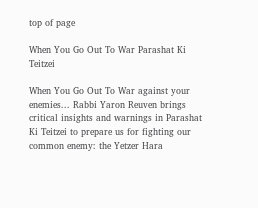top of page

When You Go Out To War Parashat Ki Teitzei

When You Go Out To War against your enemies... Rabbi Yaron Reuven brings critical insights and warnings in Parashat Ki Teitzei to prepare us for fighting our common enemy: the Yetzer Hara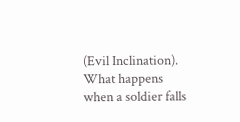(Evil Inclination). What happens when a soldier falls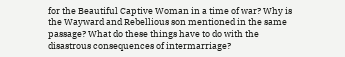for the Beautiful Captive Woman in a time of war? Why is the Wayward and Rebellious son mentioned in the same passage? What do these things have to do with the disastrous consequences of intermarriage?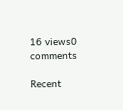16 views0 comments

Recent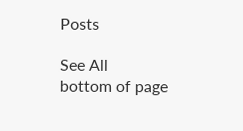Posts

See All
bottom of page